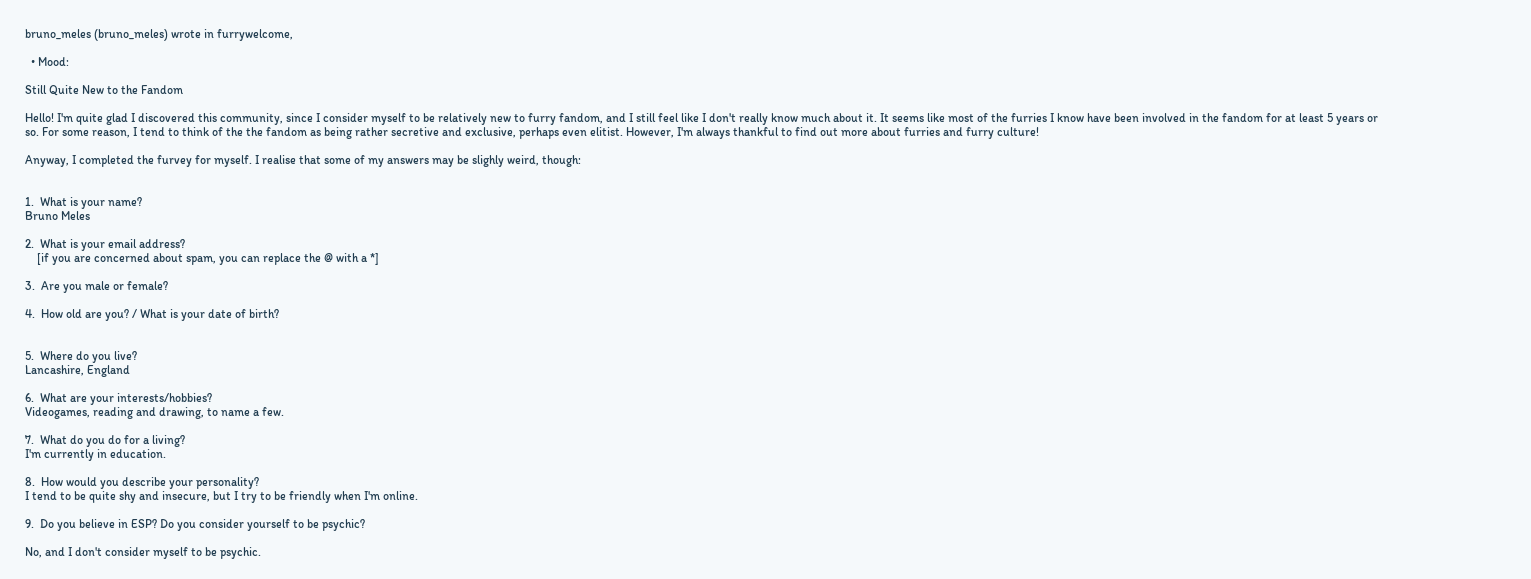bruno_meles (bruno_meles) wrote in furrywelcome,

  • Mood:

Still Quite New to the Fandom

Hello! I'm quite glad I discovered this community, since I consider myself to be relatively new to furry fandom, and I still feel like I don't really know much about it. It seems like most of the furries I know have been involved in the fandom for at least 5 years or so. For some reason, I tend to think of the the fandom as being rather secretive and exclusive, perhaps even elitist. However, I'm always thankful to find out more about furries and furry culture!

Anyway, I completed the furvey for myself. I realise that some of my answers may be slighly weird, though:


1.  What is your name?
Bruno Meles

2.  What is your email address?
    [if you are concerned about spam, you can replace the @ with a *]

3.  Are you male or female?

4.  How old are you? / What is your date of birth?


5.  Where do you live?
Lancashire, England

6.  What are your interests/hobbies?
Videogames, reading and drawing, to name a few.

7.  What do you do for a living?
I'm currently in education.

8.  How would you describe your personality?
I tend to be quite shy and insecure, but I try to be friendly when I'm online.

9.  Do you believe in ESP? Do you consider yourself to be psychic?

No, and I don't consider myself to be psychic.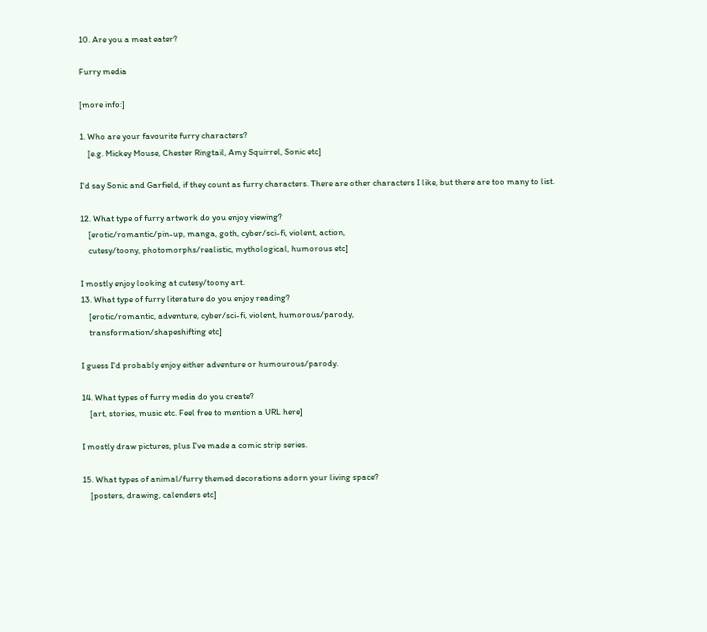10. Are you a meat eater?

Furry media

[more info:]

1. Who are your favourite furry characters?
    [e.g. Mickey Mouse, Chester Ringtail, Amy Squirrel, Sonic etc]

I'd say Sonic and Garfield, if they count as furry characters. There are other characters I like, but there are too many to list.

12. What type of furry artwork do you enjoy viewing?
    [erotic/romantic/pin-up, manga, goth, cyber/sci-fi, violent, action,
    cutesy/toony, photomorphs/realistic, mythological, humorous etc]

I mostly enjoy looking at cutesy/toony art.
13. What type of furry literature do you enjoy reading?
    [erotic/romantic, adventure, cyber/sci-fi, violent, humorous/parody,
    transformation/shapeshifting etc]

I guess I'd probably enjoy either adventure or humourous/parody.

14. What types of furry media do you create?
    [art, stories, music etc. Feel free to mention a URL here]

I mostly draw pictures, plus I've made a comic strip series.

15. What types of animal/furry themed decorations adorn your living space?
    [posters, drawing, calenders etc]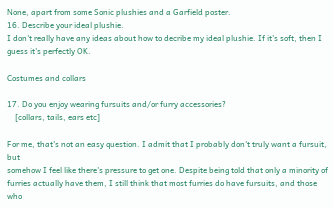None, apart from some Sonic plushies and a Garfield poster.
16. Describe your ideal plushie.
I don't really have any ideas about how to decribe my ideal plushie. If it's soft, then I guess it's perfectly OK.

Costumes and collars

17. Do you enjoy wearing fursuits and/or furry accessories?
    [collars, tails, ears etc]

For me, that's not an easy question. I admit that I probably don't truly want a fursuit, but
somehow I feel like there's pressure to get one. Despite being told that only a minority of
furries actually have them, I still think that most furries do have fursuits, and those who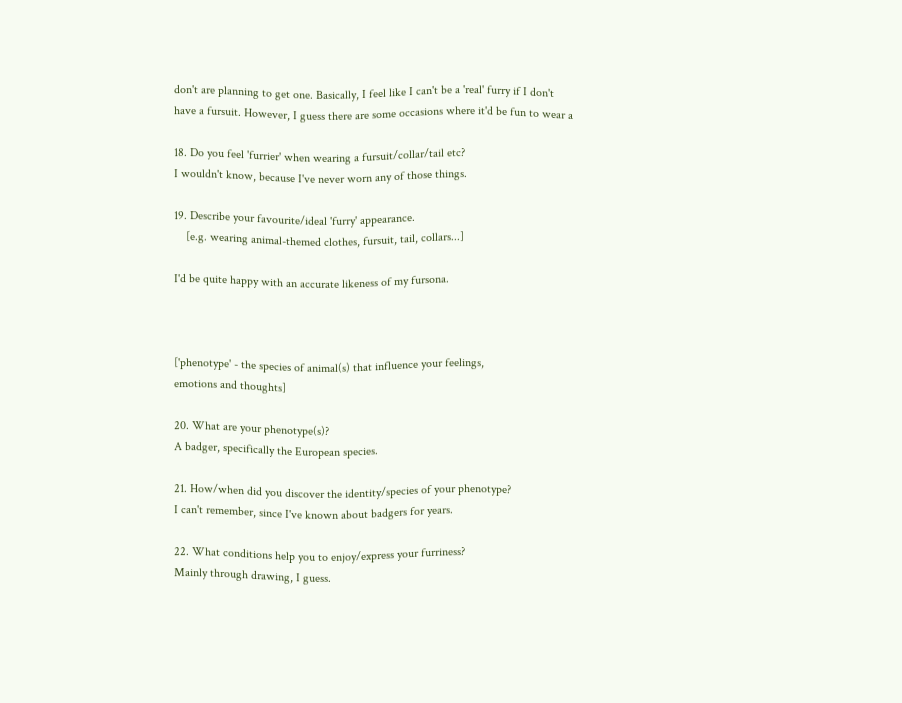don't are planning to get one. Basically, I feel like I can't be a 'real' furry if I don't
have a fursuit. However, I guess there are some occasions where it'd be fun to wear a

18. Do you feel 'furrier' when wearing a fursuit/collar/tail etc?
I wouldn't know, because I've never worn any of those things.

19. Describe your favourite/ideal 'furry' appearance.
    [e.g. wearing animal-themed clothes, fursuit, tail, collars...]

I'd be quite happy with an accurate likeness of my fursona.



['phenotype' - the species of animal(s) that influence your feelings,
emotions and thoughts]

20. What are your phenotype(s)?
A badger, specifically the European species.

21. How/when did you discover the identity/species of your phenotype?
I can't remember, since I've known about badgers for years.

22. What conditions help you to enjoy/express your furriness?
Mainly through drawing, I guess.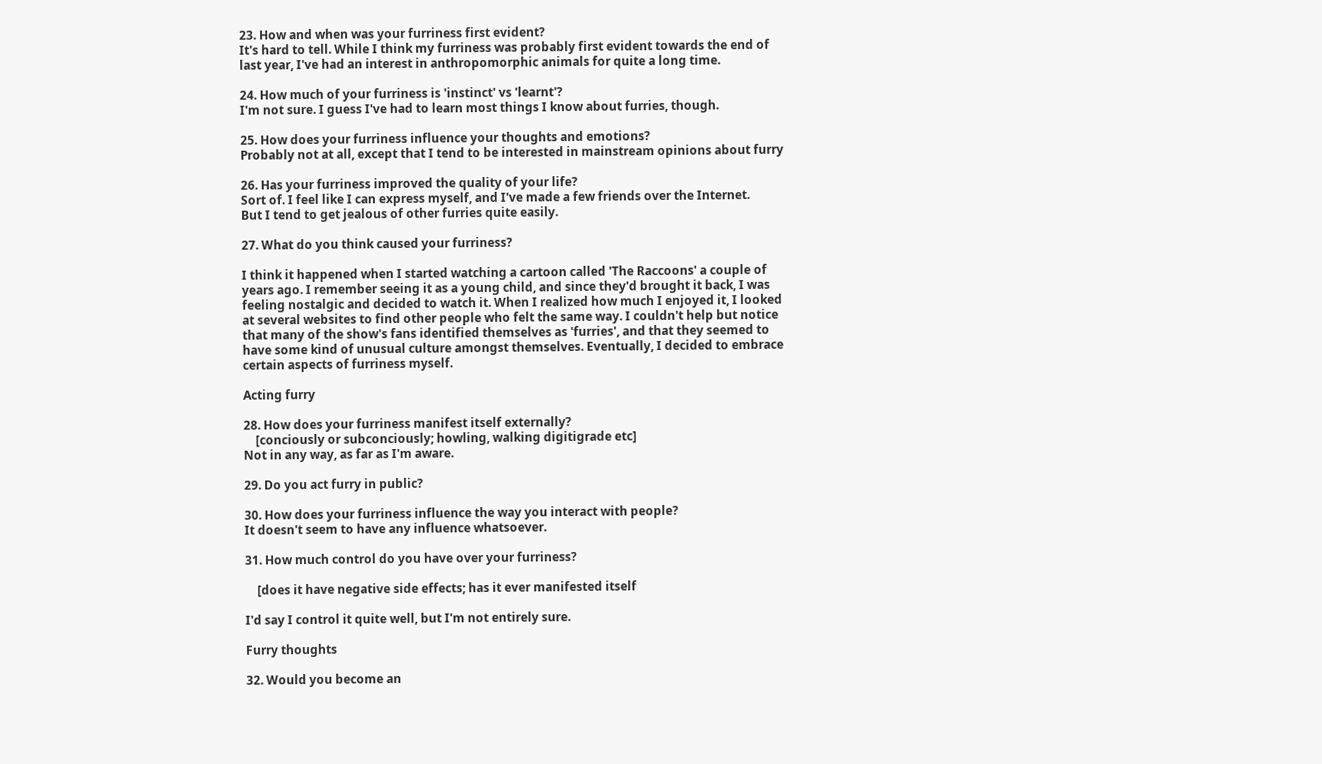23. How and when was your furriness first evident?
It's hard to tell. While I think my furriness was probably first evident towards the end of
last year, I've had an interest in anthropomorphic animals for quite a long time.

24. How much of your furriness is 'instinct' vs 'learnt'?
I'm not sure. I guess I've had to learn most things I know about furries, though.

25. How does your furriness influence your thoughts and emotions?
Probably not at all, except that I tend to be interested in mainstream opinions about furry

26. Has your furriness improved the quality of your life?
Sort of. I feel like I can express myself, and I've made a few friends over the Internet.
But I tend to get jealous of other furries quite easily.

27. What do you think caused your furriness?

I think it happened when I started watching a cartoon called 'The Raccoons' a couple of
years ago. I remember seeing it as a young child, and since they'd brought it back, I was
feeling nostalgic and decided to watch it. When I realized how much I enjoyed it, I looked
at several websites to find other people who felt the same way. I couldn't help but notice
that many of the show's fans identified themselves as 'furries', and that they seemed to
have some kind of unusual culture amongst themselves. Eventually, I decided to embrace
certain aspects of furriness myself.

Acting furry

28. How does your furriness manifest itself externally?
    [conciously or subconciously; howling, walking digitigrade etc]
Not in any way, as far as I'm aware.

29. Do you act furry in public?

30. How does your furriness influence the way you interact with people?
It doesn't seem to have any influence whatsoever.

31. How much control do you have over your furriness?

    [does it have negative side effects; has it ever manifested itself

I'd say I control it quite well, but I'm not entirely sure.

Furry thoughts

32. Would you become an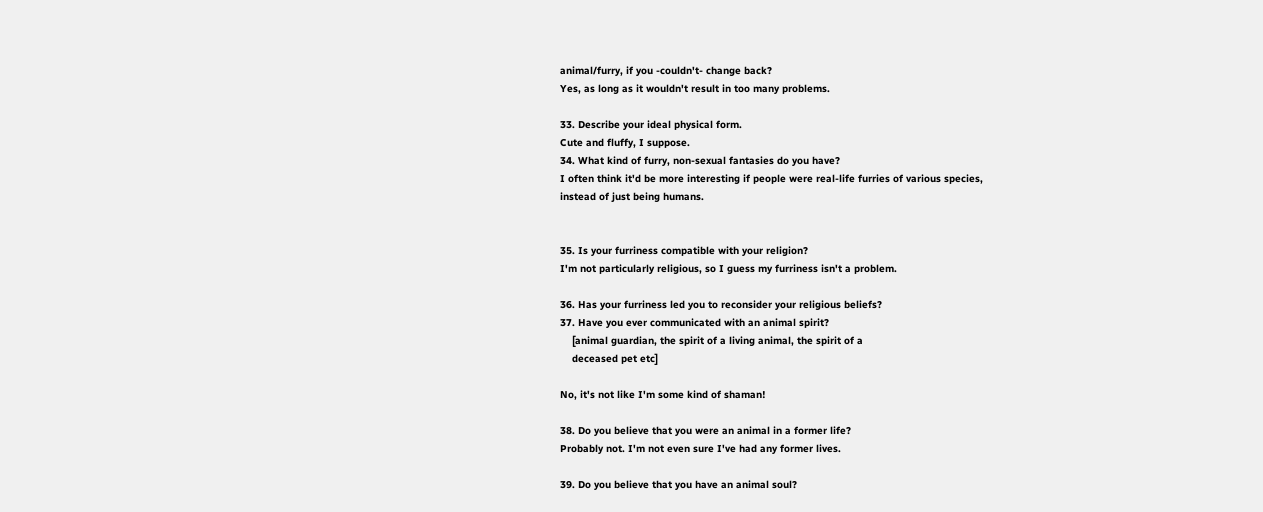animal/furry, if you -couldn't- change back?
Yes, as long as it wouldn't result in too many problems.

33. Describe your ideal physical form.
Cute and fluffy, I suppose.
34. What kind of furry, non-sexual fantasies do you have?
I often think it'd be more interesting if people were real-life furries of various species,
instead of just being humans.


35. Is your furriness compatible with your religion?
I'm not particularly religious, so I guess my furriness isn't a problem.

36. Has your furriness led you to reconsider your religious beliefs?
37. Have you ever communicated with an animal spirit?
    [animal guardian, the spirit of a living animal, the spirit of a
    deceased pet etc]

No, it's not like I'm some kind of shaman!

38. Do you believe that you were an animal in a former life?
Probably not. I'm not even sure I've had any former lives.

39. Do you believe that you have an animal soul?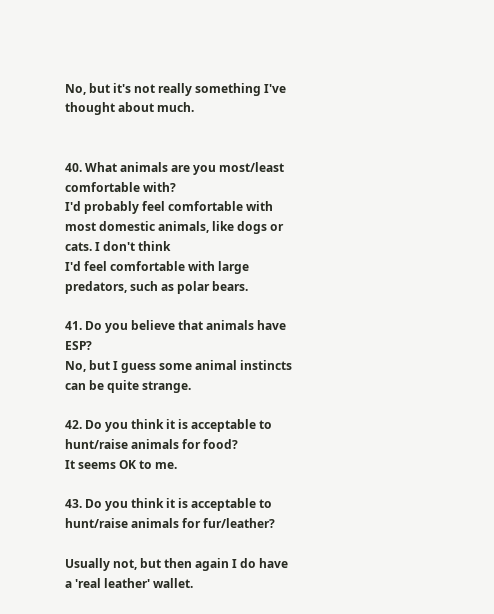No, but it's not really something I've thought about much.


40. What animals are you most/least comfortable with?
I'd probably feel comfortable with most domestic animals, like dogs or cats. I don't think
I'd feel comfortable with large predators, such as polar bears.

41. Do you believe that animals have ESP?
No, but I guess some animal instincts can be quite strange.

42. Do you think it is acceptable to hunt/raise animals for food?
It seems OK to me.

43. Do you think it is acceptable to hunt/raise animals for fur/leather?

Usually not, but then again I do have a 'real leather' wallet.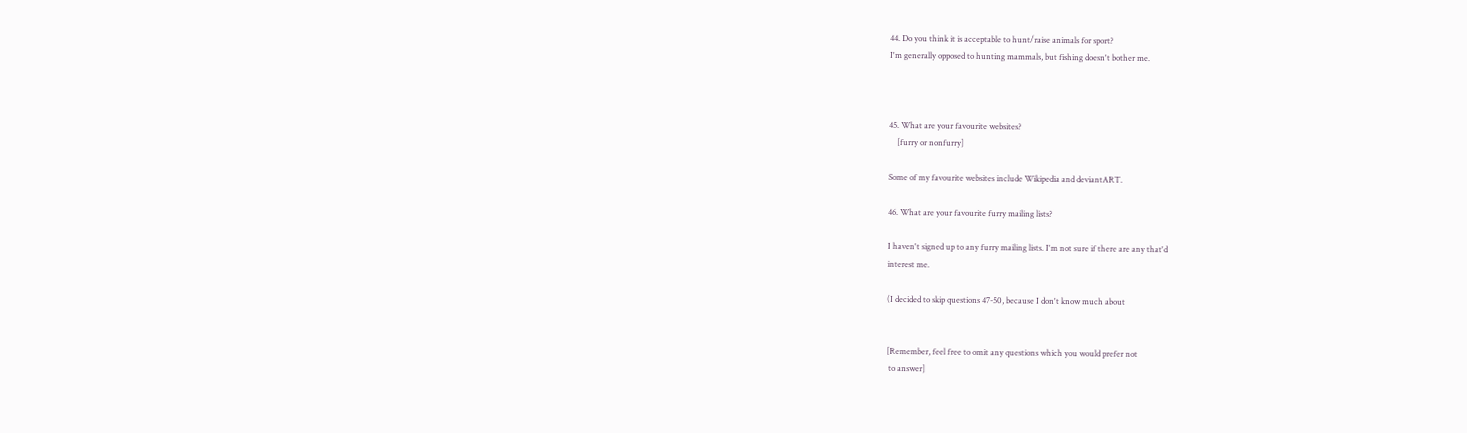44. Do you think it is acceptable to hunt/raise animals for sport?
I'm generally opposed to hunting mammals, but fishing doesn't bother me.



45. What are your favourite websites?
    [furry or nonfurry]

Some of my favourite websites include Wikipedia and deviantART.

46. What are your favourite furry mailing lists?

I haven't signed up to any furry mailing lists. I'm not sure if there are any that'd
interest me.

(I decided to skip questions 47-50, because I don't know much about


[Remember, feel free to omit any questions which you would prefer not
 to answer]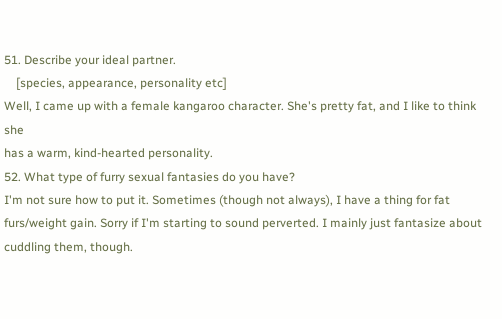51. Describe your ideal partner.
    [species, appearance, personality etc]
Well, I came up with a female kangaroo character. She's pretty fat, and I like to think she
has a warm, kind-hearted personality.
52. What type of furry sexual fantasies do you have?
I'm not sure how to put it. Sometimes (though not always), I have a thing for fat
furs/weight gain. Sorry if I'm starting to sound perverted. I mainly just fantasize about
cuddling them, though.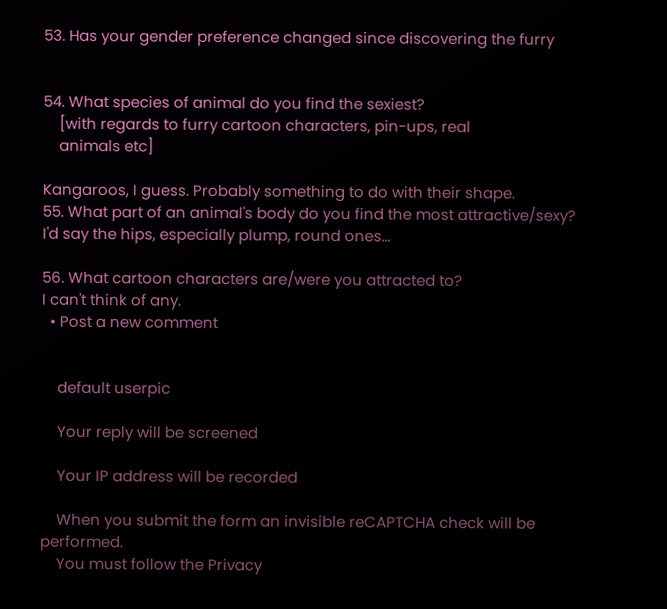53. Has your gender preference changed since discovering the furry


54. What species of animal do you find the sexiest?
    [with regards to furry cartoon characters, pin-ups, real
    animals etc]

Kangaroos, I guess. Probably something to do with their shape.
55. What part of an animal's body do you find the most attractive/sexy?
I'd say the hips, especially plump, round ones...

56. What cartoon characters are/were you attracted to?
I can't think of any.
  • Post a new comment


    default userpic

    Your reply will be screened

    Your IP address will be recorded

    When you submit the form an invisible reCAPTCHA check will be performed.
    You must follow the Privacy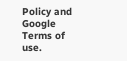Policy and Google Terms of use.